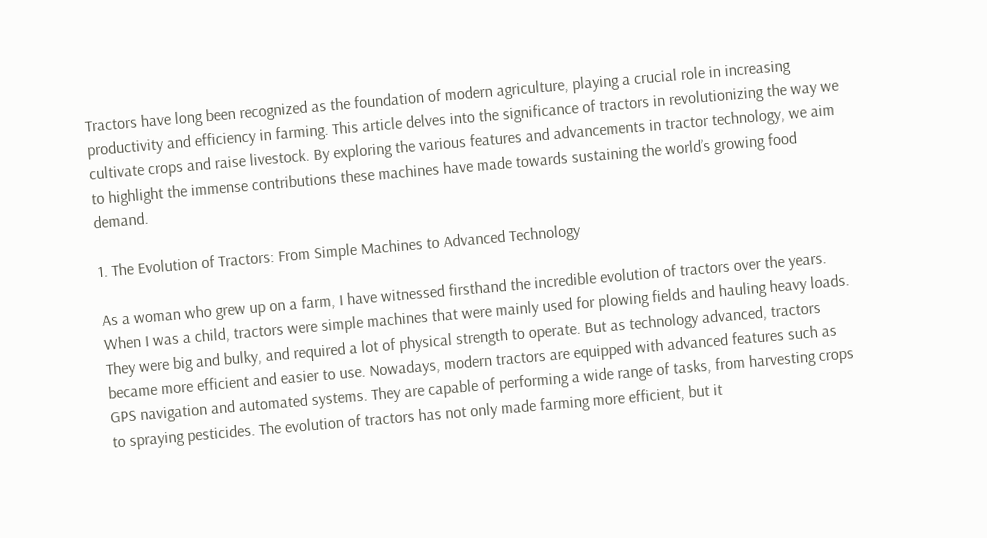Tractors have long been recognized as the foundation of modern agriculture, playing a crucial role in increasing productivity and efficiency in farming. This article delves into the significance of tractors in revolutionizing the way we cultivate crops and raise livestock. By exploring the various features and advancements in tractor technology, we aim to highlight the immense contributions these machines have made towards sustaining the world’s growing food demand.

1. The Evolution of Tractors: From Simple Machines to Advanced Technology

As a woman who grew up on a farm, I have witnessed firsthand the incredible evolution of tractors over the years. When I was a child, tractors were simple machines that were mainly used for plowing fields and hauling heavy loads. They were big and bulky, and required a lot of physical strength to operate. But as technology advanced, tractors became more efficient and easier to use. Nowadays, modern tractors are equipped with advanced features such as GPS navigation and automated systems. They are capable of performing a wide range of tasks, from harvesting crops to spraying pesticides. The evolution of tractors has not only made farming more efficient, but it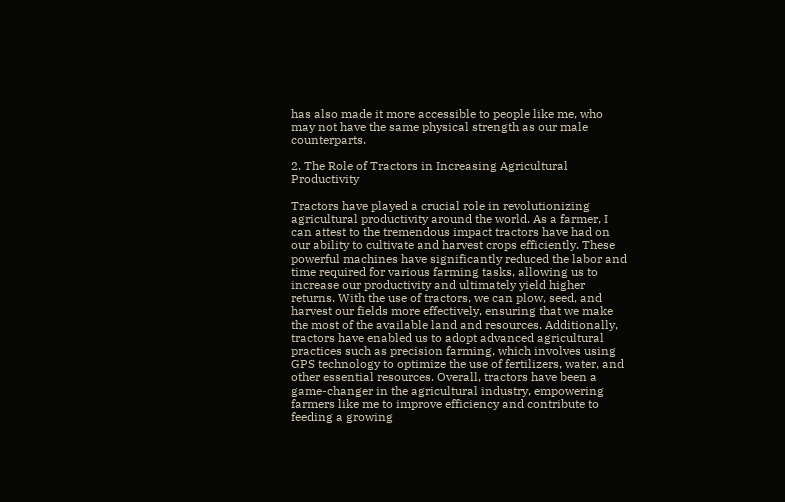has also made it more accessible to people like me, who may not have the same physical strength as our male counterparts.

2. The Role of Tractors in Increasing Agricultural Productivity

Tractors have played a crucial role in revolutionizing agricultural productivity around the world. As a farmer, I can attest to the tremendous impact tractors have had on our ability to cultivate and harvest crops efficiently. These powerful machines have significantly reduced the labor and time required for various farming tasks, allowing us to increase our productivity and ultimately yield higher returns. With the use of tractors, we can plow, seed, and harvest our fields more effectively, ensuring that we make the most of the available land and resources. Additionally, tractors have enabled us to adopt advanced agricultural practices such as precision farming, which involves using GPS technology to optimize the use of fertilizers, water, and other essential resources. Overall, tractors have been a game-changer in the agricultural industry, empowering farmers like me to improve efficiency and contribute to feeding a growing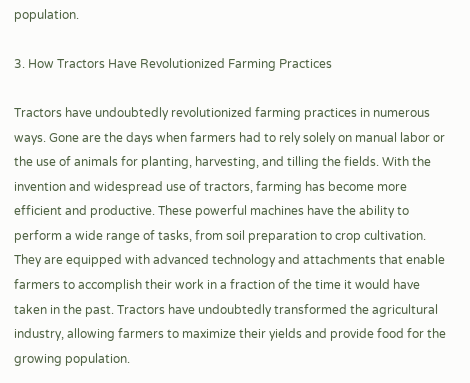population.

3. How Tractors Have Revolutionized Farming Practices

Tractors have undoubtedly revolutionized farming practices in numerous ways. Gone are the days when farmers had to rely solely on manual labor or the use of animals for planting, harvesting, and tilling the fields. With the invention and widespread use of tractors, farming has become more efficient and productive. These powerful machines have the ability to perform a wide range of tasks, from soil preparation to crop cultivation. They are equipped with advanced technology and attachments that enable farmers to accomplish their work in a fraction of the time it would have taken in the past. Tractors have undoubtedly transformed the agricultural industry, allowing farmers to maximize their yields and provide food for the growing population.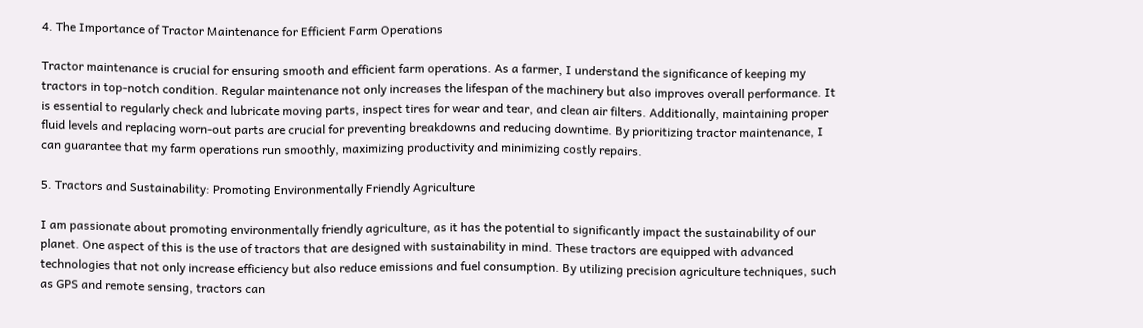4. The Importance of Tractor Maintenance for Efficient Farm Operations

Tractor maintenance is crucial for ensuring smooth and efficient farm operations. As a farmer, I understand the significance of keeping my tractors in top-notch condition. Regular maintenance not only increases the lifespan of the machinery but also improves overall performance. It is essential to regularly check and lubricate moving parts, inspect tires for wear and tear, and clean air filters. Additionally, maintaining proper fluid levels and replacing worn-out parts are crucial for preventing breakdowns and reducing downtime. By prioritizing tractor maintenance, I can guarantee that my farm operations run smoothly, maximizing productivity and minimizing costly repairs.

5. Tractors and Sustainability: Promoting Environmentally Friendly Agriculture

I am passionate about promoting environmentally friendly agriculture, as it has the potential to significantly impact the sustainability of our planet. One aspect of this is the use of tractors that are designed with sustainability in mind. These tractors are equipped with advanced technologies that not only increase efficiency but also reduce emissions and fuel consumption. By utilizing precision agriculture techniques, such as GPS and remote sensing, tractors can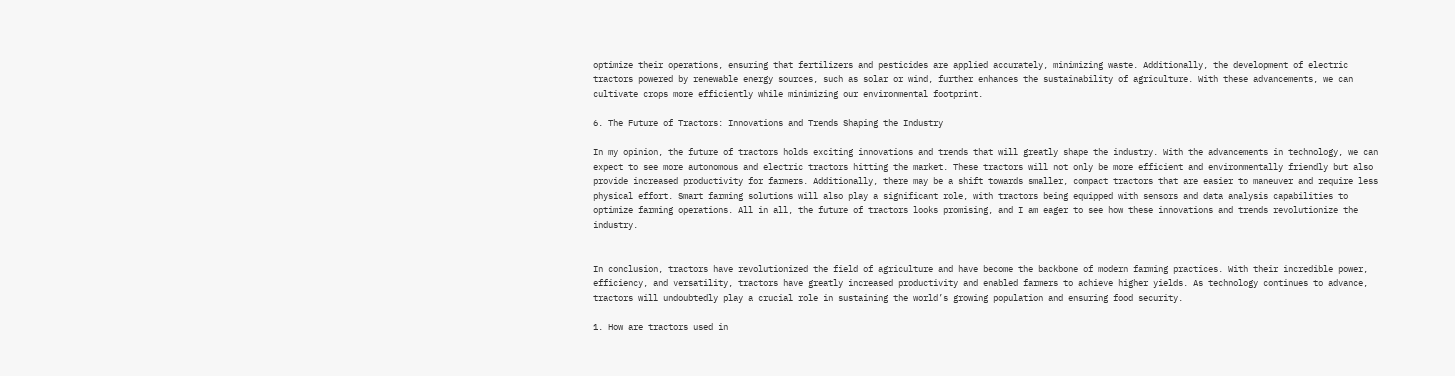optimize their operations, ensuring that fertilizers and pesticides are applied accurately, minimizing waste. Additionally, the development of electric tractors powered by renewable energy sources, such as solar or wind, further enhances the sustainability of agriculture. With these advancements, we can cultivate crops more efficiently while minimizing our environmental footprint.

6. The Future of Tractors: Innovations and Trends Shaping the Industry

In my opinion, the future of tractors holds exciting innovations and trends that will greatly shape the industry. With the advancements in technology, we can expect to see more autonomous and electric tractors hitting the market. These tractors will not only be more efficient and environmentally friendly but also provide increased productivity for farmers. Additionally, there may be a shift towards smaller, compact tractors that are easier to maneuver and require less physical effort. Smart farming solutions will also play a significant role, with tractors being equipped with sensors and data analysis capabilities to optimize farming operations. All in all, the future of tractors looks promising, and I am eager to see how these innovations and trends revolutionize the industry.


In conclusion, tractors have revolutionized the field of agriculture and have become the backbone of modern farming practices. With their incredible power, efficiency, and versatility, tractors have greatly increased productivity and enabled farmers to achieve higher yields. As technology continues to advance, tractors will undoubtedly play a crucial role in sustaining the world’s growing population and ensuring food security.

1. How are tractors used in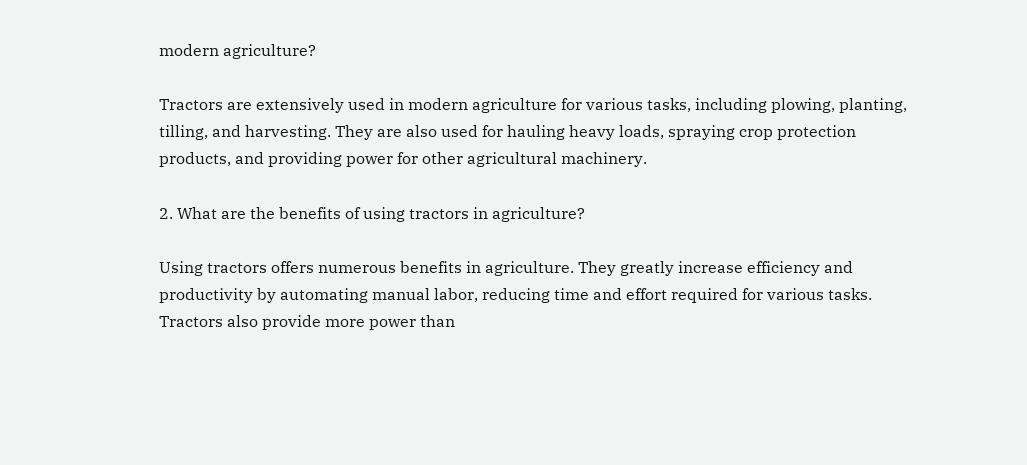modern agriculture?

Tractors are extensively used in modern agriculture for various tasks, including plowing, planting, tilling, and harvesting. They are also used for hauling heavy loads, spraying crop protection products, and providing power for other agricultural machinery.

2. What are the benefits of using tractors in agriculture?

Using tractors offers numerous benefits in agriculture. They greatly increase efficiency and productivity by automating manual labor, reducing time and effort required for various tasks. Tractors also provide more power than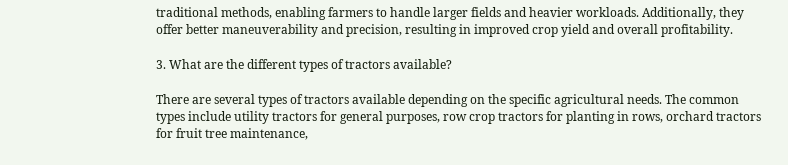traditional methods, enabling farmers to handle larger fields and heavier workloads. Additionally, they offer better maneuverability and precision, resulting in improved crop yield and overall profitability.

3. What are the different types of tractors available?

There are several types of tractors available depending on the specific agricultural needs. The common types include utility tractors for general purposes, row crop tractors for planting in rows, orchard tractors for fruit tree maintenance,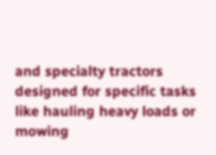and specialty tractors designed for specific tasks like hauling heavy loads or mowing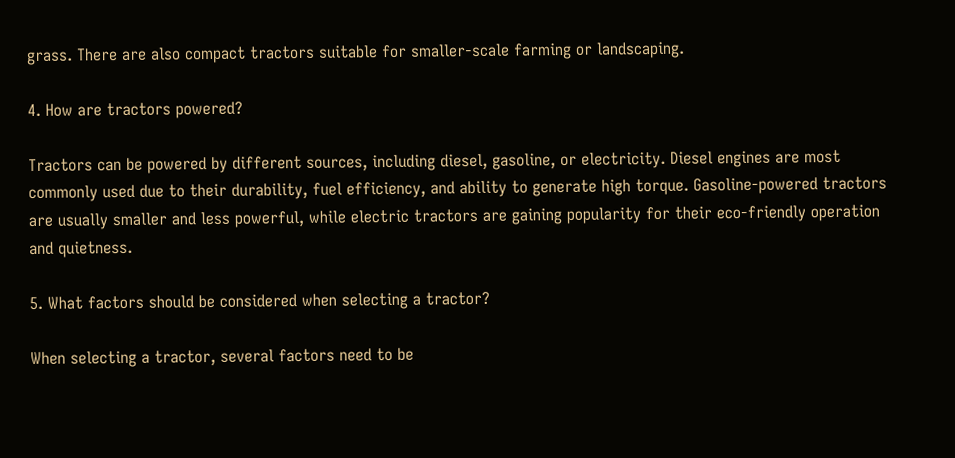grass. There are also compact tractors suitable for smaller-scale farming or landscaping.

4. How are tractors powered?

Tractors can be powered by different sources, including diesel, gasoline, or electricity. Diesel engines are most commonly used due to their durability, fuel efficiency, and ability to generate high torque. Gasoline-powered tractors are usually smaller and less powerful, while electric tractors are gaining popularity for their eco-friendly operation and quietness.

5. What factors should be considered when selecting a tractor?

When selecting a tractor, several factors need to be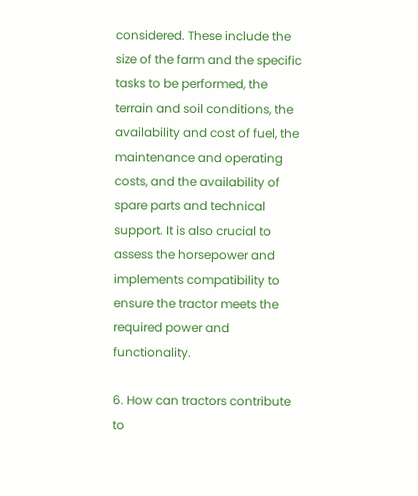considered. These include the size of the farm and the specific tasks to be performed, the terrain and soil conditions, the availability and cost of fuel, the maintenance and operating costs, and the availability of spare parts and technical support. It is also crucial to assess the horsepower and implements compatibility to ensure the tractor meets the required power and functionality.

6. How can tractors contribute to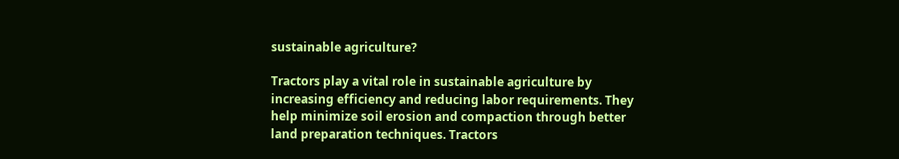sustainable agriculture?

Tractors play a vital role in sustainable agriculture by increasing efficiency and reducing labor requirements. They help minimize soil erosion and compaction through better land preparation techniques. Tractors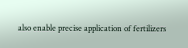also enable precise application of fertilizers